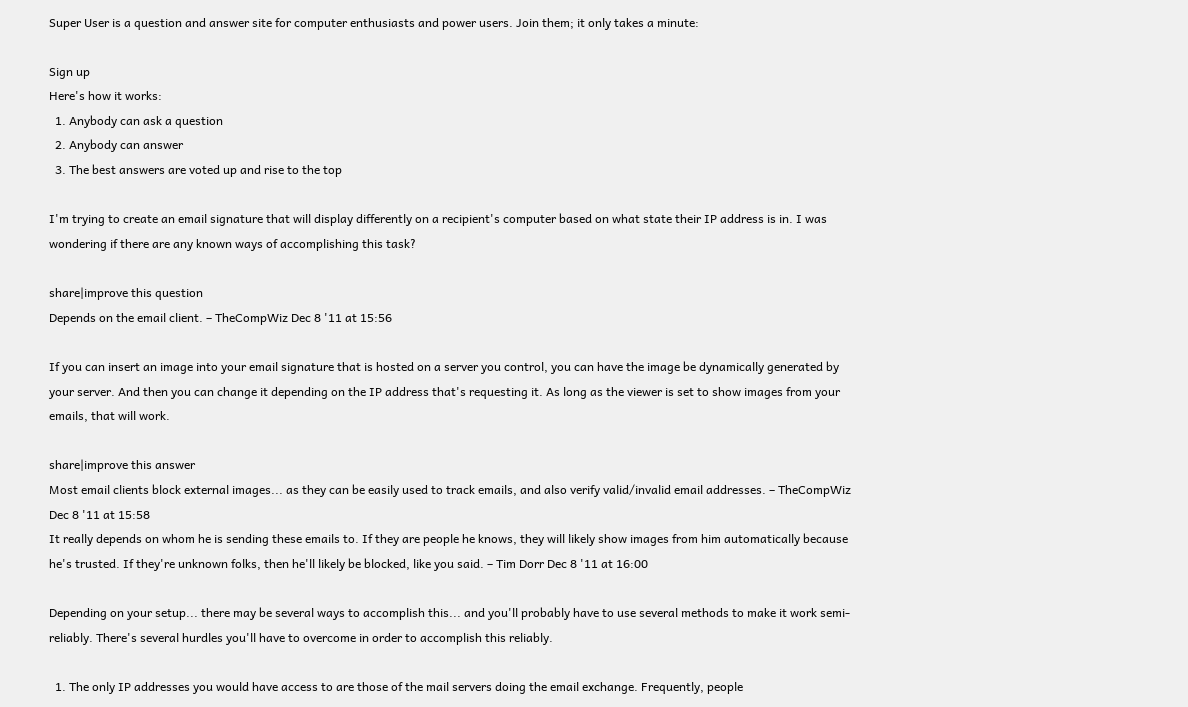Super User is a question and answer site for computer enthusiasts and power users. Join them; it only takes a minute:

Sign up
Here's how it works:
  1. Anybody can ask a question
  2. Anybody can answer
  3. The best answers are voted up and rise to the top

I'm trying to create an email signature that will display differently on a recipient's computer based on what state their IP address is in. I was wondering if there are any known ways of accomplishing this task?

share|improve this question
Depends on the email client. – TheCompWiz Dec 8 '11 at 15:56

If you can insert an image into your email signature that is hosted on a server you control, you can have the image be dynamically generated by your server. And then you can change it depending on the IP address that's requesting it. As long as the viewer is set to show images from your emails, that will work.

share|improve this answer
Most email clients block external images... as they can be easily used to track emails, and also verify valid/invalid email addresses. – TheCompWiz Dec 8 '11 at 15:58
It really depends on whom he is sending these emails to. If they are people he knows, they will likely show images from him automatically because he's trusted. If they're unknown folks, then he'll likely be blocked, like you said. – Tim Dorr Dec 8 '11 at 16:00

Depending on your setup... there may be several ways to accomplish this... and you'll probably have to use several methods to make it work semi-reliably. There's several hurdles you'll have to overcome in order to accomplish this reliably.

  1. The only IP addresses you would have access to are those of the mail servers doing the email exchange. Frequently, people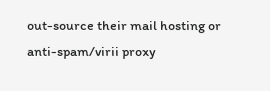out-source their mail hosting or anti-spam/virii proxy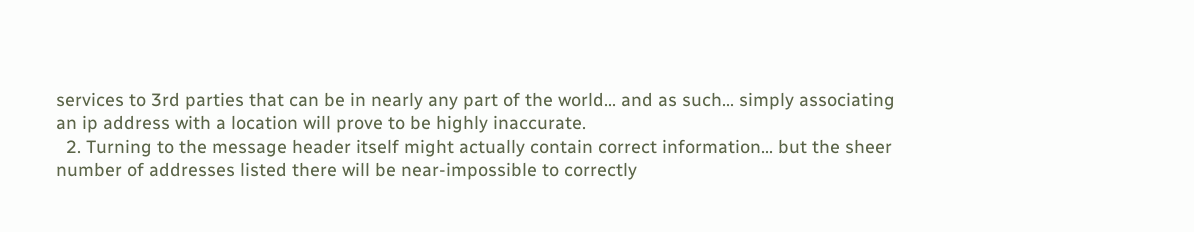services to 3rd parties that can be in nearly any part of the world... and as such... simply associating an ip address with a location will prove to be highly inaccurate.
  2. Turning to the message header itself might actually contain correct information... but the sheer number of addresses listed there will be near-impossible to correctly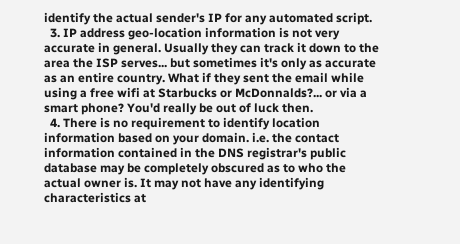identify the actual sender's IP for any automated script.
  3. IP address geo-location information is not very accurate in general. Usually they can track it down to the area the ISP serves... but sometimes it's only as accurate as an entire country. What if they sent the email while using a free wifi at Starbucks or McDonnalds?... or via a smart phone? You'd really be out of luck then.
  4. There is no requirement to identify location information based on your domain. i.e. the contact information contained in the DNS registrar's public database may be completely obscured as to who the actual owner is. It may not have any identifying characteristics at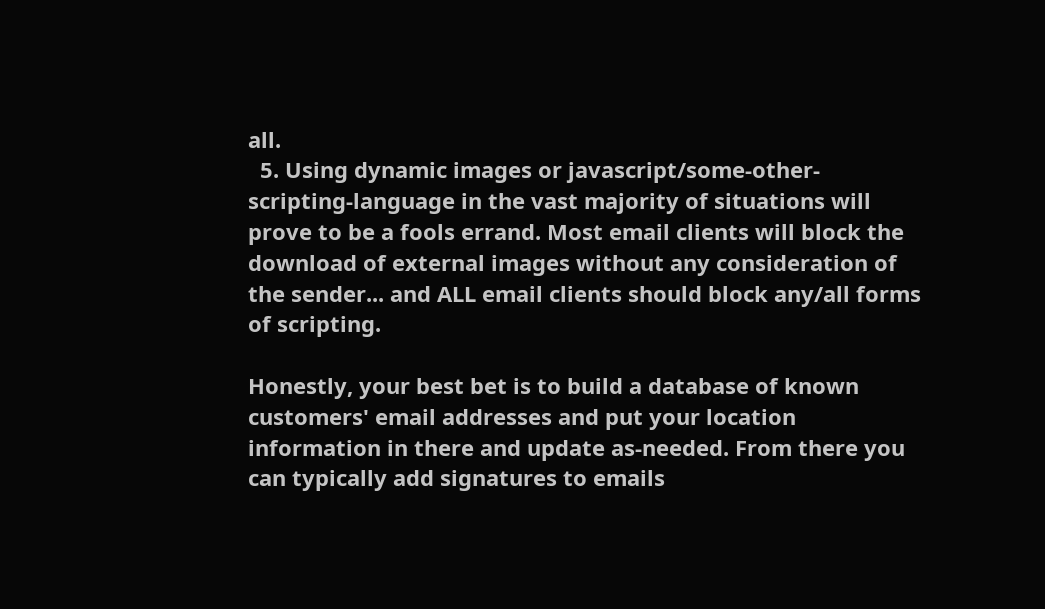all.
  5. Using dynamic images or javascript/some-other-scripting-language in the vast majority of situations will prove to be a fools errand. Most email clients will block the download of external images without any consideration of the sender... and ALL email clients should block any/all forms of scripting.

Honestly, your best bet is to build a database of known customers' email addresses and put your location information in there and update as-needed. From there you can typically add signatures to emails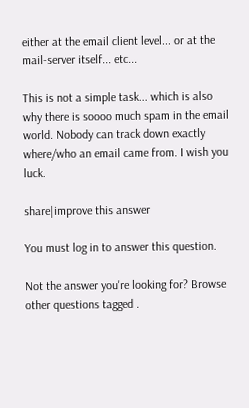either at the email client level... or at the mail-server itself... etc...

This is not a simple task... which is also why there is soooo much spam in the email world. Nobody can track down exactly where/who an email came from. I wish you luck.

share|improve this answer

You must log in to answer this question.

Not the answer you're looking for? Browse other questions tagged .